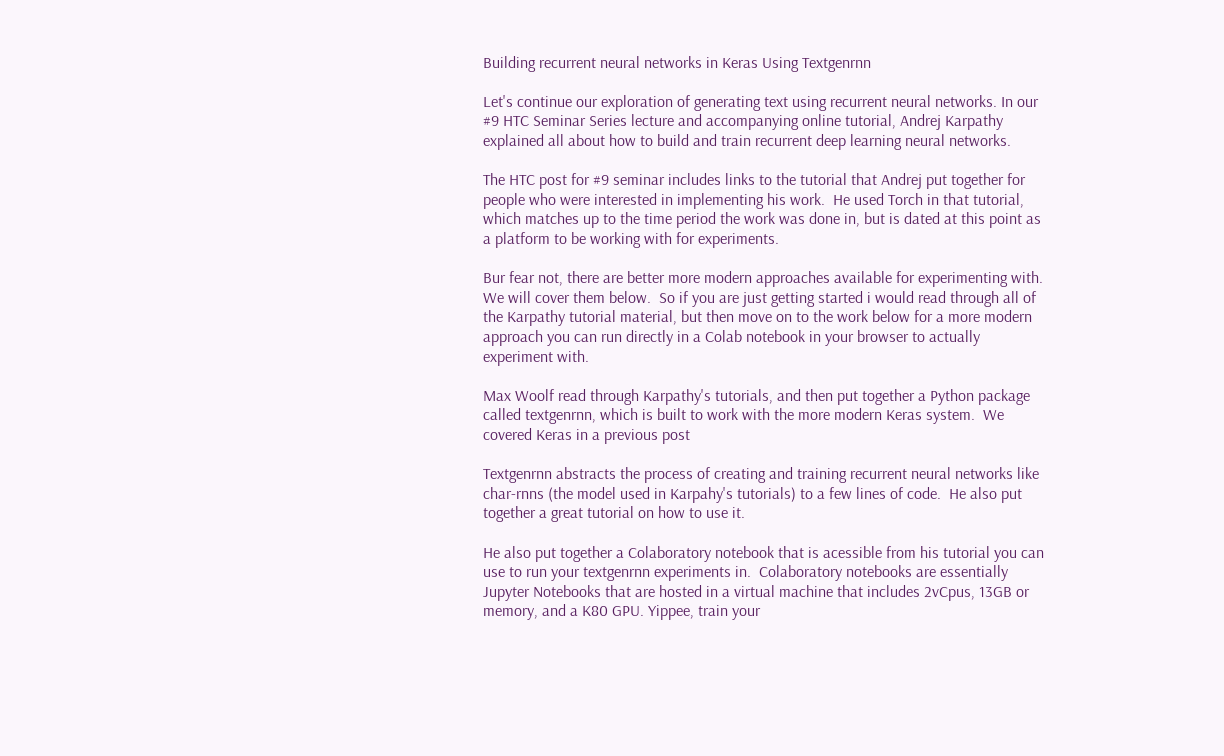Building recurrent neural networks in Keras Using Textgenrnn

Let's continue our exploration of generating text using recurrent neural networks. In our #9 HTC Seminar Series lecture and accompanying online tutorial, Andrej Karpathy explained all about how to build and train recurrent deep learning neural networks.

The HTC post for #9 seminar includes links to the tutorial that Andrej put together for people who were interested in implementing his work.  He used Torch in that tutorial, which matches up to the time period the work was done in, but is dated at this point as a platform to be working with for experiments.

Bur fear not, there are better more modern approaches available for experimenting with.  We will cover them below.  So if you are just getting started i would read through all of the Karpathy tutorial material, but then move on to the work below for a more modern approach you can run directly in a Colab notebook in your browser to actually experiment with.

Max Woolf read through Karpathy's tutorials, and then put together a Python package called textgenrnn, which is built to work with the more modern Keras system.  We covered Keras in a previous post

Textgenrnn abstracts the process of creating and training recurrent neural networks like char-rnns (the model used in Karpahy's tutorials) to a few lines of code.  He also put together a great tutorial on how to use it.

He also put together a Colaboratory notebook that is acessible from his tutorial you can use to run your textgenrnn experiments in.  Colaboratory notebooks are essentially Jupyter Notebooks that are hosted in a virtual machine that includes 2vCpus, 13GB or memory, and a K80 GPU. Yippee, train your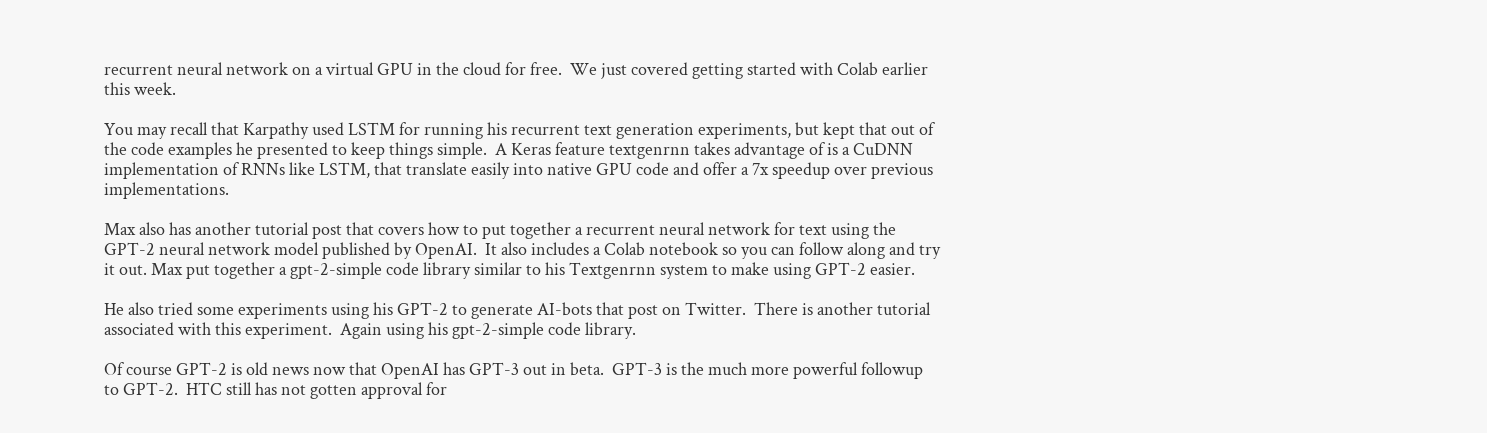recurrent neural network on a virtual GPU in the cloud for free.  We just covered getting started with Colab earlier this week.

You may recall that Karpathy used LSTM for running his recurrent text generation experiments, but kept that out of the code examples he presented to keep things simple.  A Keras feature textgenrnn takes advantage of is a CuDNN implementation of RNNs like LSTM, that translate easily into native GPU code and offer a 7x speedup over previous implementations.

Max also has another tutorial post that covers how to put together a recurrent neural network for text using the GPT-2 neural network model published by OpenAI.  It also includes a Colab notebook so you can follow along and try it out. Max put together a gpt-2-simple code library similar to his Textgenrnn system to make using GPT-2 easier.

He also tried some experiments using his GPT-2 to generate AI-bots that post on Twitter.  There is another tutorial associated with this experiment.  Again using his gpt-2-simple code library.

Of course GPT-2 is old news now that OpenAI has GPT-3 out in beta.  GPT-3 is the much more powerful followup to GPT-2.  HTC still has not gotten approval for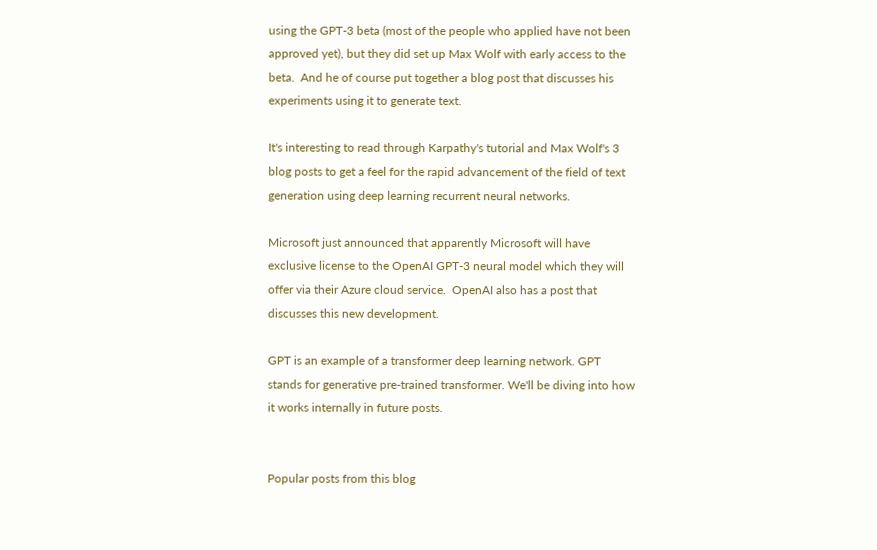using the GPT-3 beta (most of the people who applied have not been approved yet), but they did set up Max Wolf with early access to the beta.  And he of course put together a blog post that discusses his experiments using it to generate text.

It's interesting to read through Karpathy's tutorial and Max Wolf's 3 blog posts to get a feel for the rapid advancement of the field of text generation using deep learning recurrent neural networks.

Microsoft just announced that apparently Microsoft will have exclusive license to the OpenAI GPT-3 neural model which they will offer via their Azure cloud service.  OpenAI also has a post that discusses this new development.

GPT is an example of a transformer deep learning network. GPT stands for generative pre-trained transformer. We'll be diving into how it works internally in future posts.


Popular posts from this blog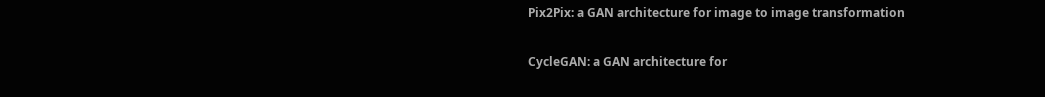Pix2Pix: a GAN architecture for image to image transformation

CycleGAN: a GAN architecture for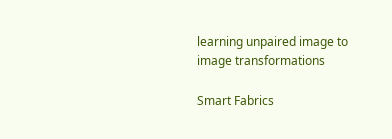learning unpaired image to image transformations

Smart Fabrics